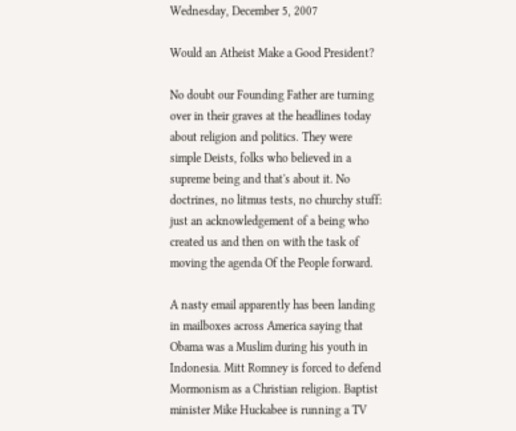Wednesday, December 5, 2007

Would an Atheist Make a Good President?

No doubt our Founding Father are turning over in their graves at the headlines today about religion and politics. They were simple Deists, folks who believed in a supreme being and that's about it. No doctrines, no litmus tests, no churchy stuff: just an acknowledgement of a being who created us and then on with the task of moving the agenda Of the People forward.

A nasty email apparently has been landing in mailboxes across America saying that Obama was a Muslim during his youth in Indonesia. Mitt Romney is forced to defend Mormonism as a Christian religion. Baptist minister Mike Huckabee is running a TV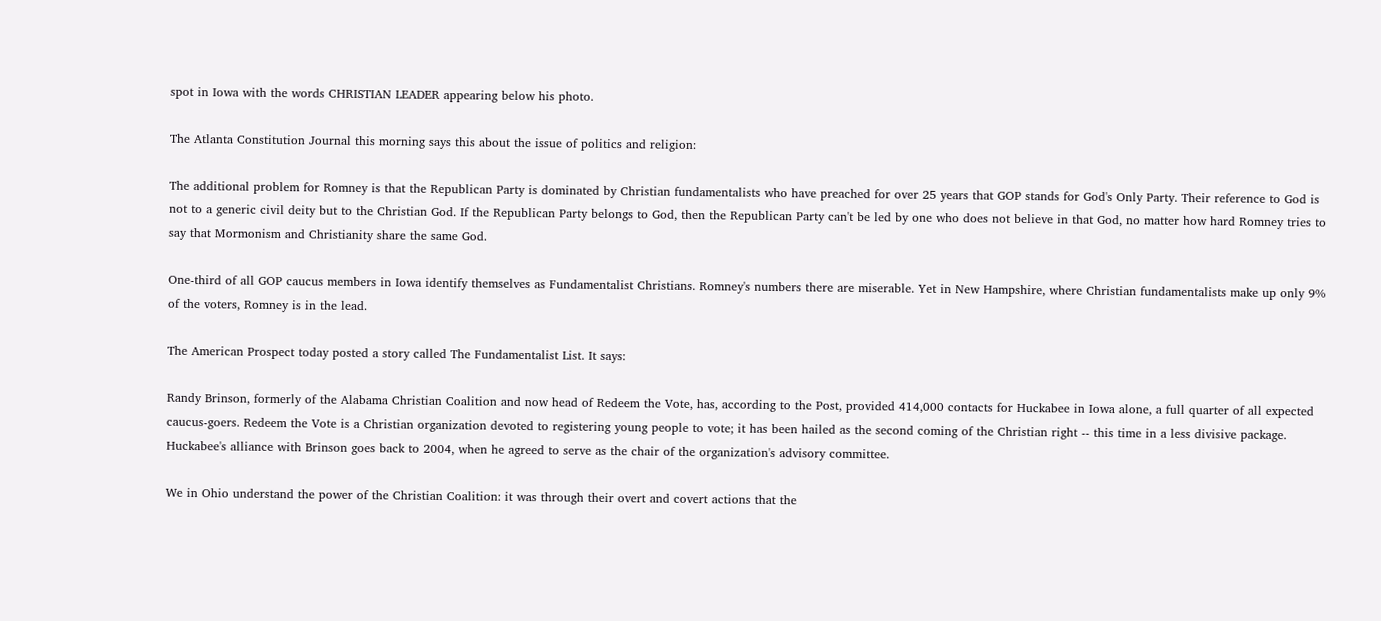spot in Iowa with the words CHRISTIAN LEADER appearing below his photo.

The Atlanta Constitution Journal this morning says this about the issue of politics and religion:

The additional problem for Romney is that the Republican Party is dominated by Christian fundamentalists who have preached for over 25 years that GOP stands for God's Only Party. Their reference to God is not to a generic civil deity but to the Christian God. If the Republican Party belongs to God, then the Republican Party can't be led by one who does not believe in that God, no matter how hard Romney tries to say that Mormonism and Christianity share the same God.

One-third of all GOP caucus members in Iowa identify themselves as Fundamentalist Christians. Romney's numbers there are miserable. Yet in New Hampshire, where Christian fundamentalists make up only 9% of the voters, Romney is in the lead.

The American Prospect today posted a story called The Fundamentalist List. It says:

Randy Brinson, formerly of the Alabama Christian Coalition and now head of Redeem the Vote, has, according to the Post, provided 414,000 contacts for Huckabee in Iowa alone, a full quarter of all expected caucus-goers. Redeem the Vote is a Christian organization devoted to registering young people to vote; it has been hailed as the second coming of the Christian right -- this time in a less divisive package. Huckabee's alliance with Brinson goes back to 2004, when he agreed to serve as the chair of the organization's advisory committee.

We in Ohio understand the power of the Christian Coalition: it was through their overt and covert actions that the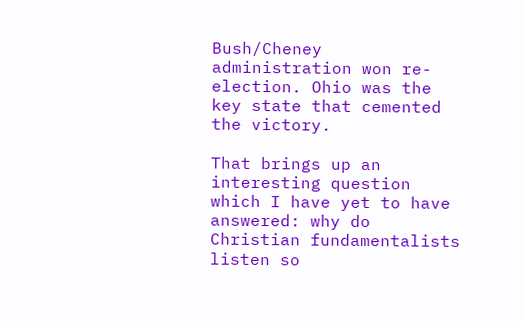Bush/Cheney administration won re-election. Ohio was the key state that cemented the victory.

That brings up an interesting question which I have yet to have answered: why do Christian fundamentalists listen so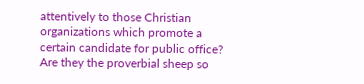attentively to those Christian organizations which promote a certain candidate for public office? Are they the proverbial sheep so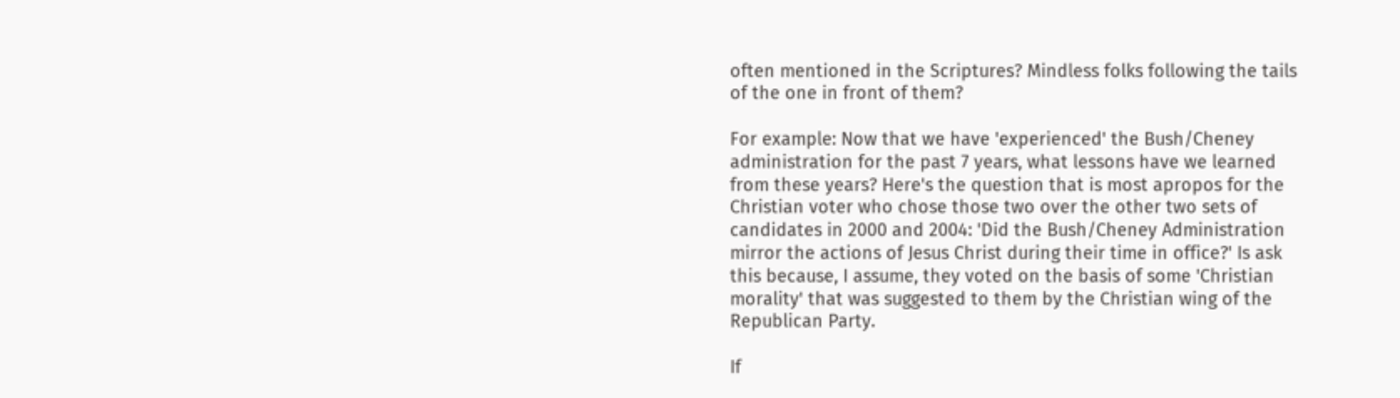often mentioned in the Scriptures? Mindless folks following the tails of the one in front of them?

For example: Now that we have 'experienced' the Bush/Cheney administration for the past 7 years, what lessons have we learned from these years? Here's the question that is most apropos for the Christian voter who chose those two over the other two sets of candidates in 2000 and 2004: 'Did the Bush/Cheney Administration mirror the actions of Jesus Christ during their time in office?' Is ask this because, I assume, they voted on the basis of some 'Christian morality' that was suggested to them by the Christian wing of the Republican Party.

If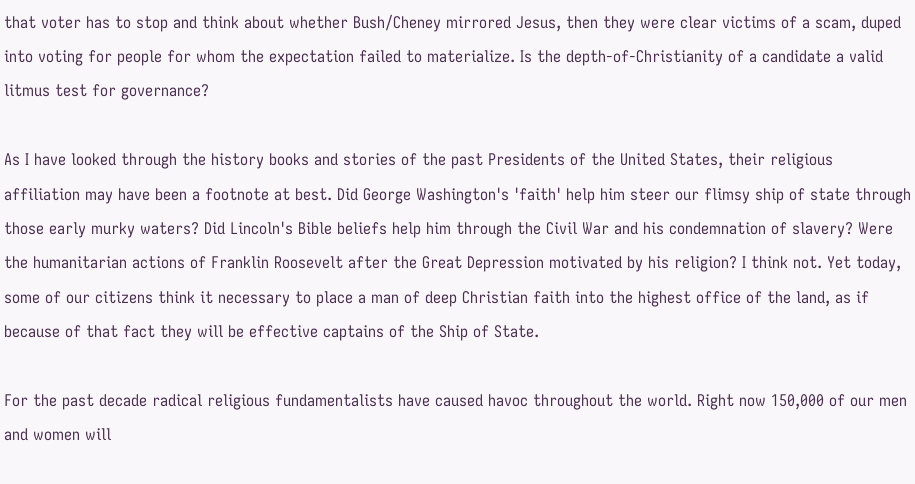that voter has to stop and think about whether Bush/Cheney mirrored Jesus, then they were clear victims of a scam, duped into voting for people for whom the expectation failed to materialize. Is the depth-of-Christianity of a candidate a valid litmus test for governance?

As I have looked through the history books and stories of the past Presidents of the United States, their religious affiliation may have been a footnote at best. Did George Washington's 'faith' help him steer our flimsy ship of state through those early murky waters? Did Lincoln's Bible beliefs help him through the Civil War and his condemnation of slavery? Were the humanitarian actions of Franklin Roosevelt after the Great Depression motivated by his religion? I think not. Yet today, some of our citizens think it necessary to place a man of deep Christian faith into the highest office of the land, as if because of that fact they will be effective captains of the Ship of State.

For the past decade radical religious fundamentalists have caused havoc throughout the world. Right now 150,000 of our men and women will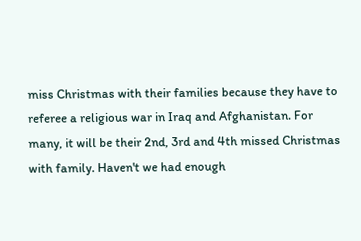miss Christmas with their families because they have to referee a religious war in Iraq and Afghanistan. For many, it will be their 2nd, 3rd and 4th missed Christmas with family. Haven't we had enough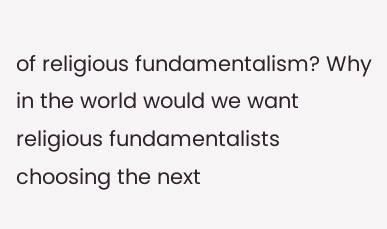of religious fundamentalism? Why in the world would we want religious fundamentalists choosing the next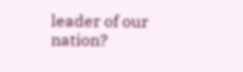leader of our nation?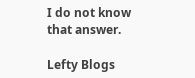I do not know that answer.

Lefty Blogs